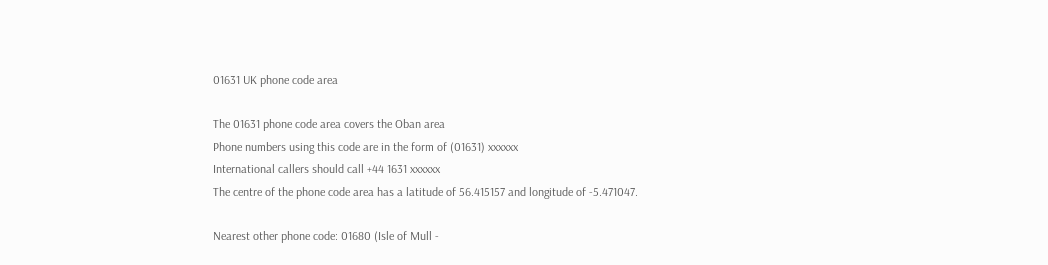01631 UK phone code area

The 01631 phone code area covers the Oban area
Phone numbers using this code are in the form of (01631) xxxxxx
International callers should call +44 1631 xxxxxx
The centre of the phone code area has a latitude of 56.415157 and longitude of -5.471047.

Nearest other phone code: 01680 (Isle of Mull -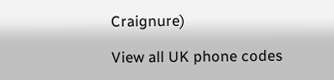Craignure)

View all UK phone codes